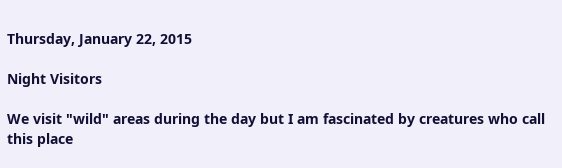Thursday, January 22, 2015

Night Visitors

We visit "wild" areas during the day but I am fascinated by creatures who call this place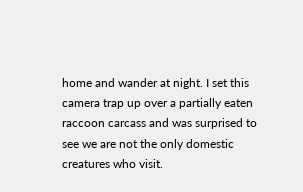home and wander at night. I set this camera trap up over a partially eaten raccoon carcass and was surprised to see we are not the only domestic creatures who visit.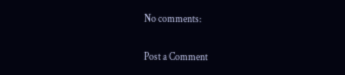No comments:

Post a Comment